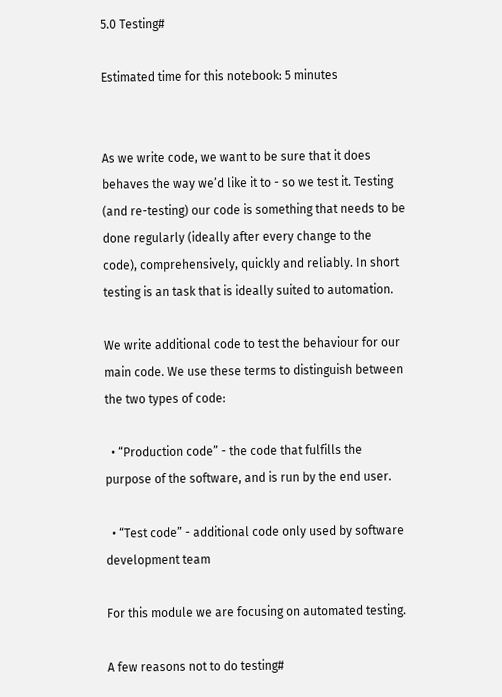5.0 Testing#

Estimated time for this notebook: 5 minutes


As we write code, we want to be sure that it does behaves the way we’d like it to - so we test it. Testing (and re-testing) our code is something that needs to be done regularly (ideally after every change to the code), comprehensively, quickly and reliably. In short testing is an task that is ideally suited to automation.

We write additional code to test the behaviour for our main code. We use these terms to distinguish between the two types of code:

  • “Production code” - the code that fulfills the purpose of the software, and is run by the end user.

  • “Test code” - additional code only used by software development team

For this module we are focusing on automated testing.

A few reasons not to do testing#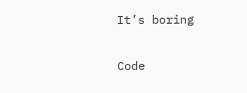It’s boring


Code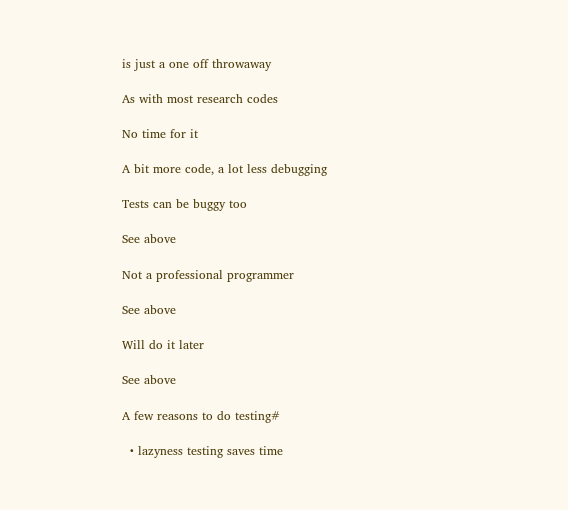is just a one off throwaway

As with most research codes

No time for it

A bit more code, a lot less debugging

Tests can be buggy too

See above

Not a professional programmer

See above

Will do it later

See above

A few reasons to do testing#

  • lazyness testing saves time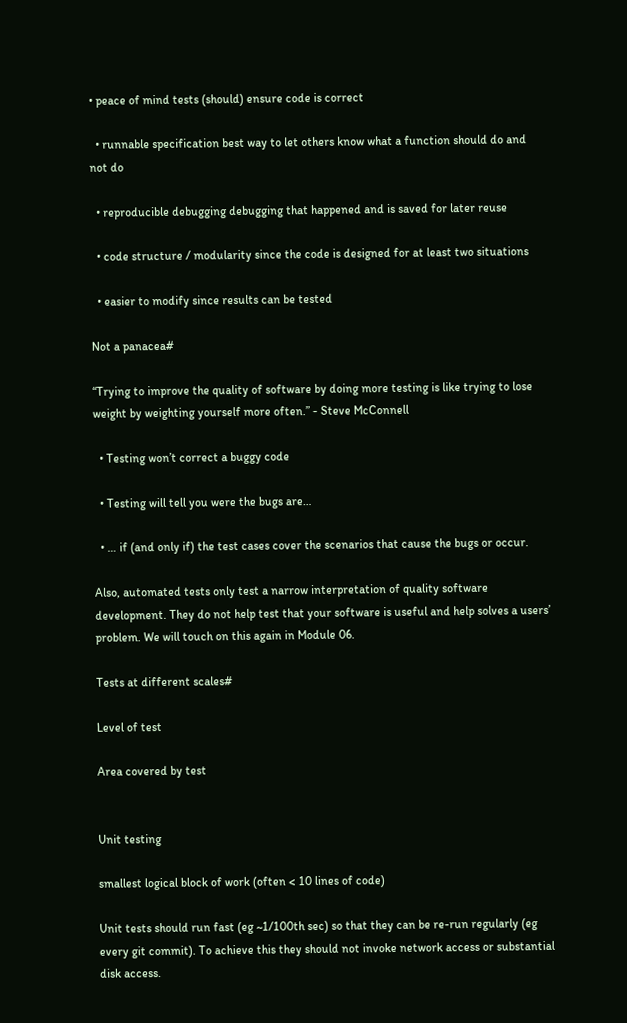• peace of mind tests (should) ensure code is correct

  • runnable specification best way to let others know what a function should do and not do

  • reproducible debugging debugging that happened and is saved for later reuse

  • code structure / modularity since the code is designed for at least two situations

  • easier to modify since results can be tested

Not a panacea#

“Trying to improve the quality of software by doing more testing is like trying to lose weight by weighting yourself more often.” - Steve McConnell

  • Testing won’t correct a buggy code

  • Testing will tell you were the bugs are…

  • … if (and only if) the test cases cover the scenarios that cause the bugs or occur.

Also, automated tests only test a narrow interpretation of quality software development. They do not help test that your software is useful and help solves a users’ problem. We will touch on this again in Module 06.

Tests at different scales#

Level of test

Area covered by test


Unit testing

smallest logical block of work (often < 10 lines of code)

Unit tests should run fast (eg ~1/100th sec) so that they can be re-run regularly (eg every git commit). To achieve this they should not invoke network access or substantial disk access.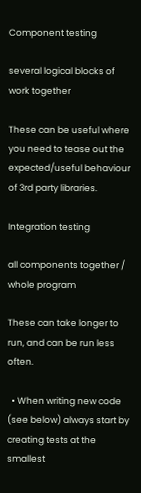Component testing

several logical blocks of work together

These can be useful where you need to tease out the expected/useful behaviour of 3rd party libraries.

Integration testing

all components together / whole program

These can take longer to run, and can be run less often.

  • When writing new code (see below) always start by creating tests at the smallest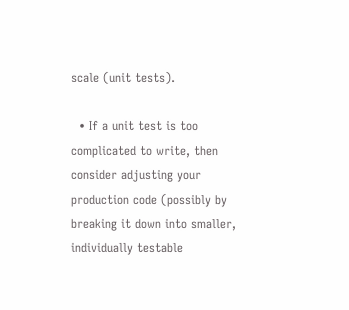scale (unit tests).

  • If a unit test is too complicated to write, then consider adjusting your production code (possibly by breaking it down into smaller, individually testable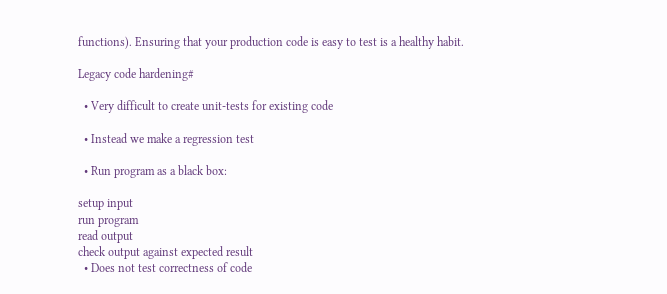functions). Ensuring that your production code is easy to test is a healthy habit.

Legacy code hardening#

  • Very difficult to create unit-tests for existing code

  • Instead we make a regression test

  • Run program as a black box:

setup input
run program
read output
check output against expected result
  • Does not test correctness of code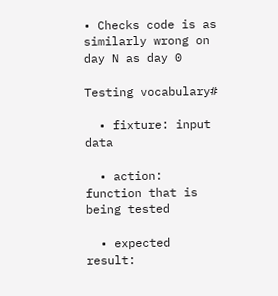• Checks code is as similarly wrong on day N as day 0

Testing vocabulary#

  • fixture: input data

  • action: function that is being tested

  • expected result: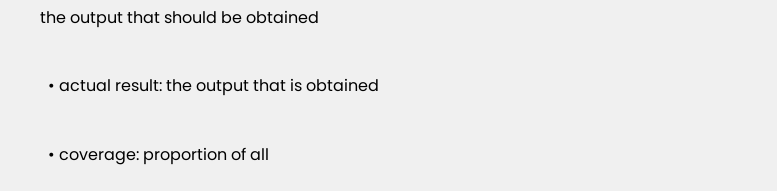the output that should be obtained

  • actual result: the output that is obtained

  • coverage: proportion of all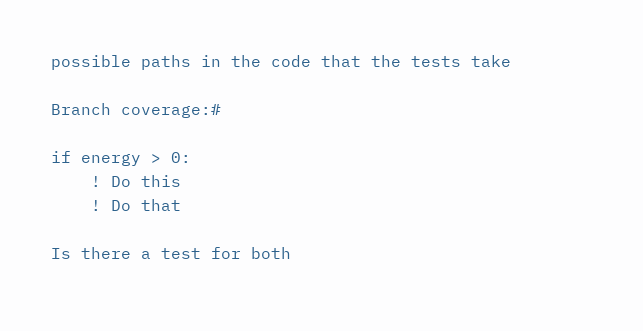possible paths in the code that the tests take

Branch coverage:#

if energy > 0:
    ! Do this
    ! Do that

Is there a test for both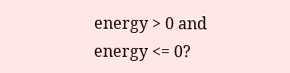energy > 0 and energy <= 0?